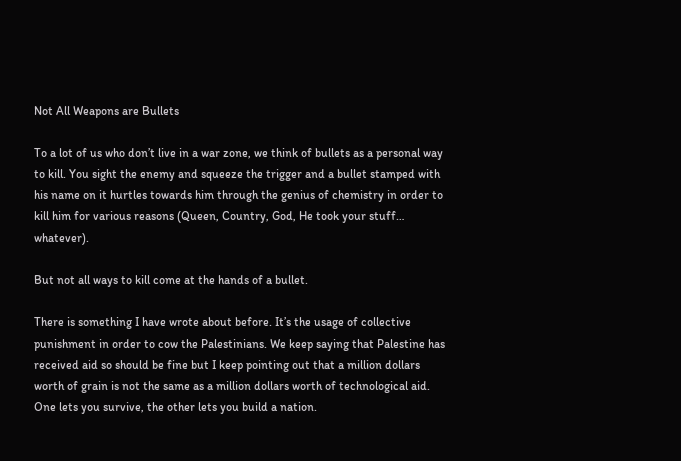Not All Weapons are Bullets

To a lot of us who don’t live in a war zone, we think of bullets as a personal way to kill. You sight the enemy and squeeze the trigger and a bullet stamped with his name on it hurtles towards him through the genius of chemistry in order to kill him for various reasons (Queen, Country, God, He took your stuff… whatever).

But not all ways to kill come at the hands of a bullet.

There is something I have wrote about before. It’s the usage of collective punishment in order to cow the Palestinians. We keep saying that Palestine has received aid so should be fine but I keep pointing out that a million dollars worth of grain is not the same as a million dollars worth of technological aid. One lets you survive, the other lets you build a nation.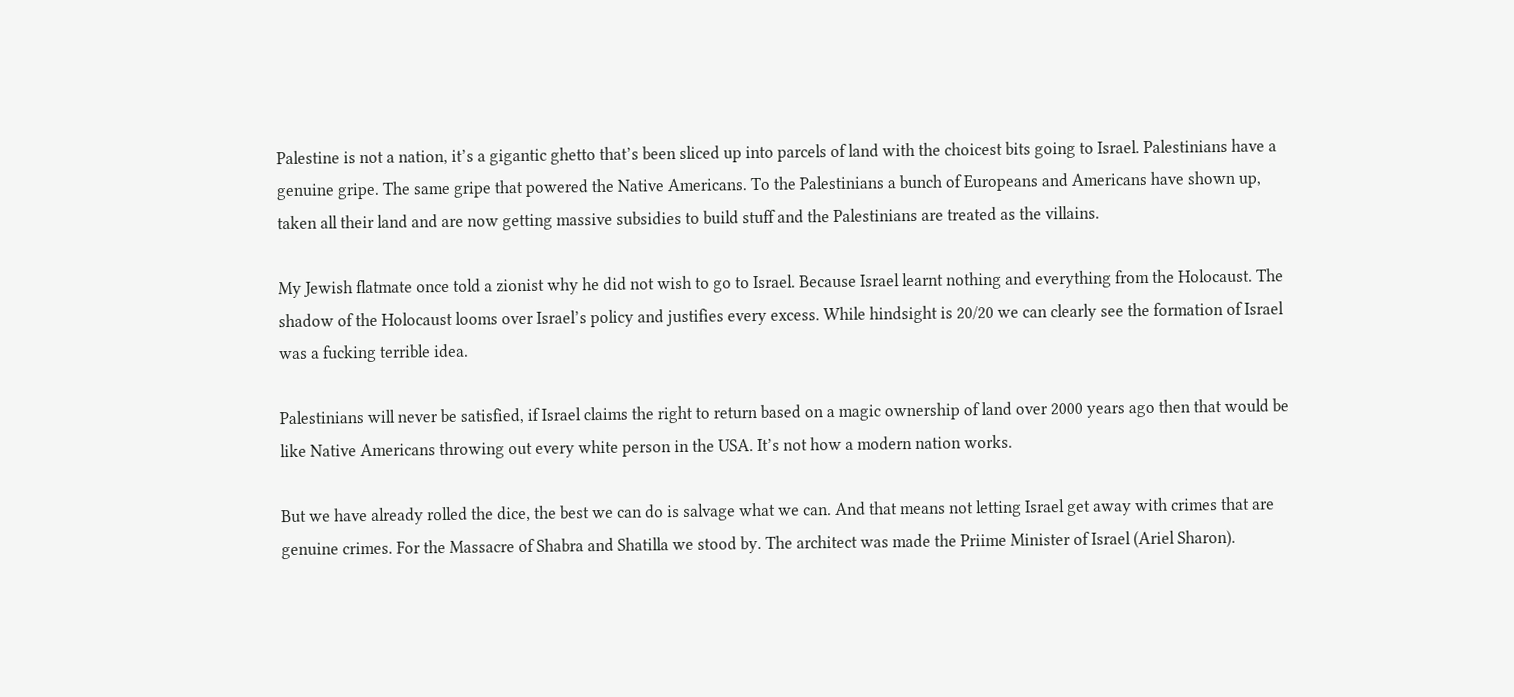Palestine is not a nation, it’s a gigantic ghetto that’s been sliced up into parcels of land with the choicest bits going to Israel. Palestinians have a genuine gripe. The same gripe that powered the Native Americans. To the Palestinians a bunch of Europeans and Americans have shown up, taken all their land and are now getting massive subsidies to build stuff and the Palestinians are treated as the villains.

My Jewish flatmate once told a zionist why he did not wish to go to Israel. Because Israel learnt nothing and everything from the Holocaust. The shadow of the Holocaust looms over Israel’s policy and justifies every excess. While hindsight is 20/20 we can clearly see the formation of Israel was a fucking terrible idea.

Palestinians will never be satisfied, if Israel claims the right to return based on a magic ownership of land over 2000 years ago then that would be like Native Americans throwing out every white person in the USA. It’s not how a modern nation works.

But we have already rolled the dice, the best we can do is salvage what we can. And that means not letting Israel get away with crimes that are genuine crimes. For the Massacre of Shabra and Shatilla we stood by. The architect was made the Priime Minister of Israel (Ariel Sharon).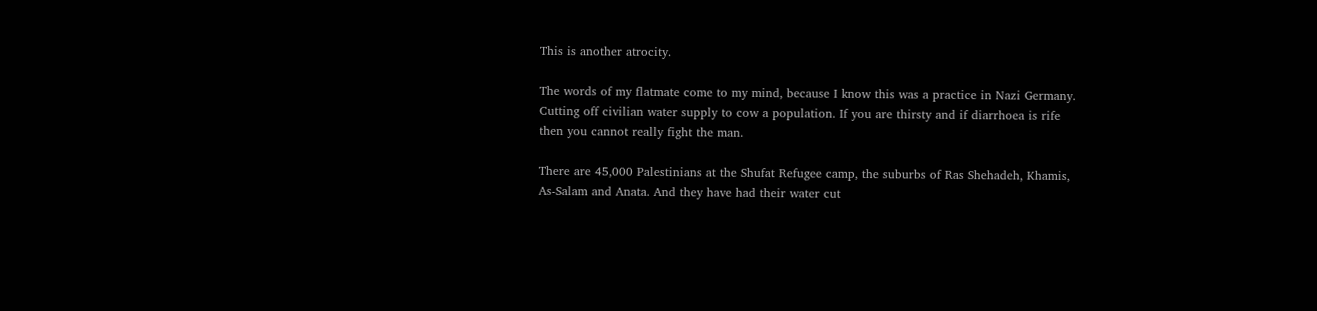This is another atrocity.

The words of my flatmate come to my mind, because I know this was a practice in Nazi Germany. Cutting off civilian water supply to cow a population. If you are thirsty and if diarrhoea is rife then you cannot really fight the man.

There are 45,000 Palestinians at the Shufat Refugee camp, the suburbs of Ras Shehadeh, Khamis, As-Salam and Anata. And they have had their water cut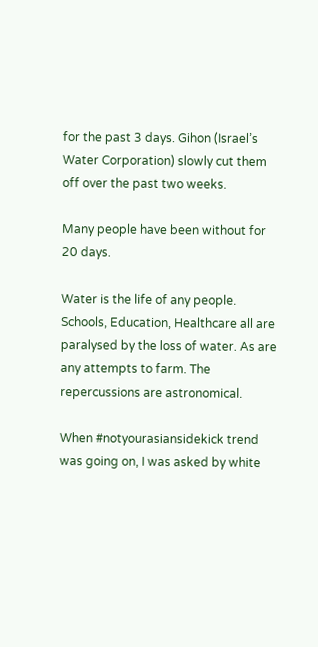for the past 3 days. Gihon (Israel’s Water Corporation) slowly cut them off over the past two weeks.

Many people have been without for 20 days.

Water is the life of any people. Schools, Education, Healthcare all are paralysed by the loss of water. As are any attempts to farm. The repercussions are astronomical.

When #notyourasiansidekick trend was going on, I was asked by white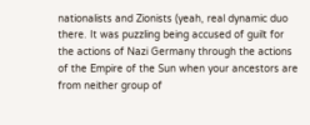nationalists and Zionists (yeah, real dynamic duo there. It was puzzling being accused of guilt for the actions of Nazi Germany through the actions of the Empire of the Sun when your ancestors are from neither group of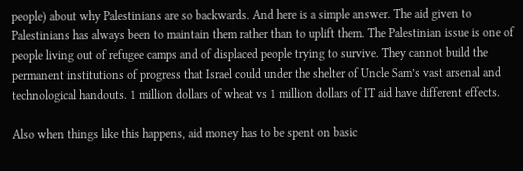people) about why Palestinians are so backwards. And here is a simple answer. The aid given to Palestinians has always been to maintain them rather than to uplift them. The Palestinian issue is one of people living out of refugee camps and of displaced people trying to survive. They cannot build the permanent institutions of progress that Israel could under the shelter of Uncle Sam’s vast arsenal and technological handouts. 1 million dollars of wheat vs 1 million dollars of IT aid have different effects.

Also when things like this happens, aid money has to be spent on basic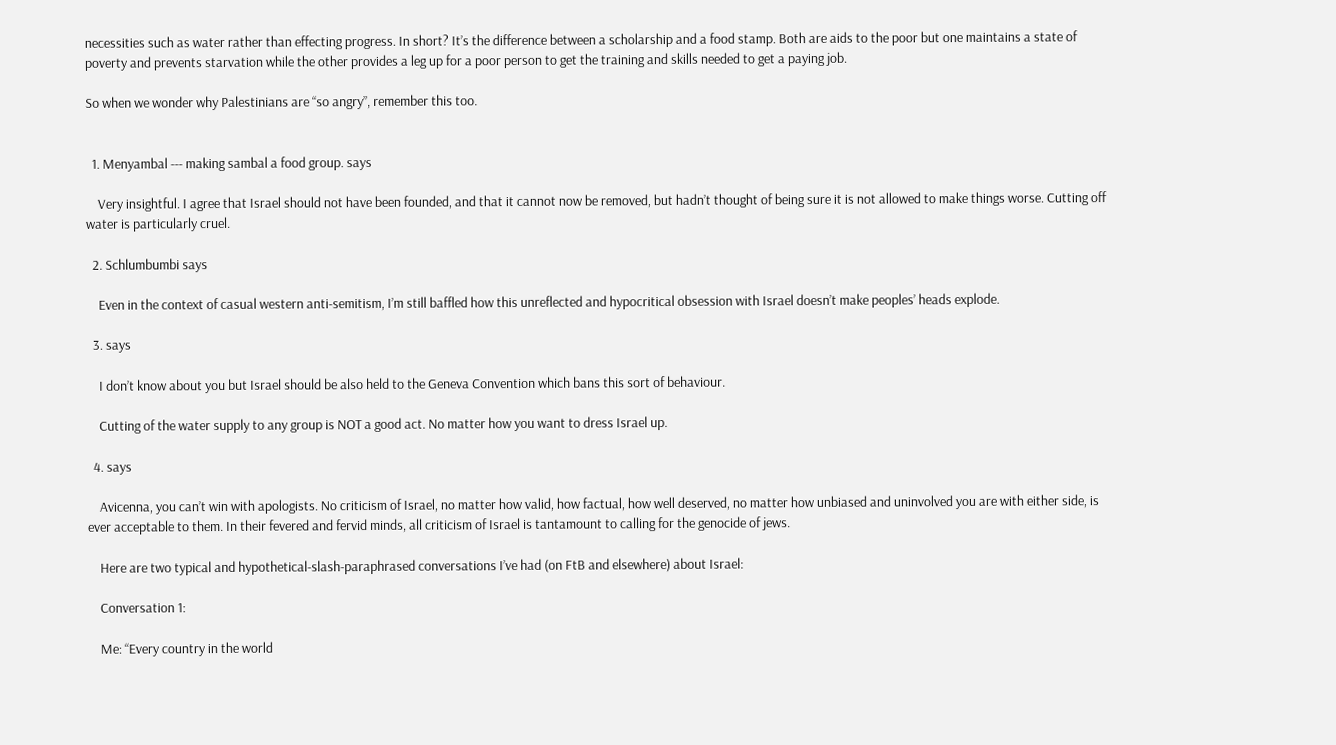necessities such as water rather than effecting progress. In short? It’s the difference between a scholarship and a food stamp. Both are aids to the poor but one maintains a state of poverty and prevents starvation while the other provides a leg up for a poor person to get the training and skills needed to get a paying job.

So when we wonder why Palestinians are “so angry”, remember this too.


  1. Menyambal --- making sambal a food group. says

    Very insightful. I agree that Israel should not have been founded, and that it cannot now be removed, but hadn’t thought of being sure it is not allowed to make things worse. Cutting off water is particularly cruel.

  2. Schlumbumbi says

    Even in the context of casual western anti-semitism, I’m still baffled how this unreflected and hypocritical obsession with Israel doesn’t make peoples’ heads explode.

  3. says

    I don’t know about you but Israel should be also held to the Geneva Convention which bans this sort of behaviour.

    Cutting of the water supply to any group is NOT a good act. No matter how you want to dress Israel up.

  4. says

    Avicenna, you can’t win with apologists. No criticism of Israel, no matter how valid, how factual, how well deserved, no matter how unbiased and uninvolved you are with either side, is ever acceptable to them. In their fevered and fervid minds, all criticism of Israel is tantamount to calling for the genocide of jews.

    Here are two typical and hypothetical-slash-paraphrased conversations I’ve had (on FtB and elsewhere) about Israel:

    Conversation 1:

    Me: “Every country in the world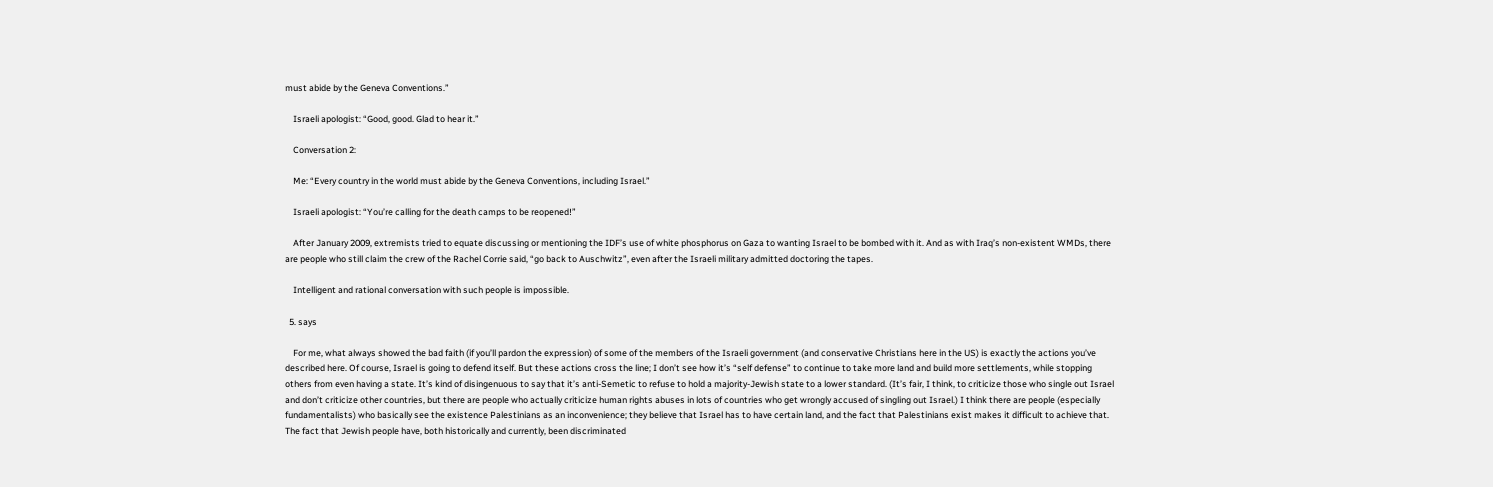must abide by the Geneva Conventions.”

    Israeli apologist: “Good, good. Glad to hear it.”

    Conversation 2:

    Me: “Every country in the world must abide by the Geneva Conventions, including Israel.”

    Israeli apologist: “You’re calling for the death camps to be reopened!”

    After January 2009, extremists tried to equate discussing or mentioning the IDF’s use of white phosphorus on Gaza to wanting Israel to be bombed with it. And as with Iraq’s non-existent WMDs, there are people who still claim the crew of the Rachel Corrie said, “go back to Auschwitz”, even after the Israeli military admitted doctoring the tapes.

    Intelligent and rational conversation with such people is impossible.

  5. says

    For me, what always showed the bad faith (if you’ll pardon the expression) of some of the members of the Israeli government (and conservative Christians here in the US) is exactly the actions you’ve described here. Of course, Israel is going to defend itself. But these actions cross the line; I don’t see how it’s “self defense” to continue to take more land and build more settlements, while stopping others from even having a state. It’s kind of disingenuous to say that it’s anti-Semetic to refuse to hold a majority-Jewish state to a lower standard. (It’s fair, I think, to criticize those who single out Israel and don’t criticize other countries, but there are people who actually criticize human rights abuses in lots of countries who get wrongly accused of singling out Israel.) I think there are people (especially fundamentalists) who basically see the existence Palestinians as an inconvenience; they believe that Israel has to have certain land, and the fact that Palestinians exist makes it difficult to achieve that. The fact that Jewish people have, both historically and currently, been discriminated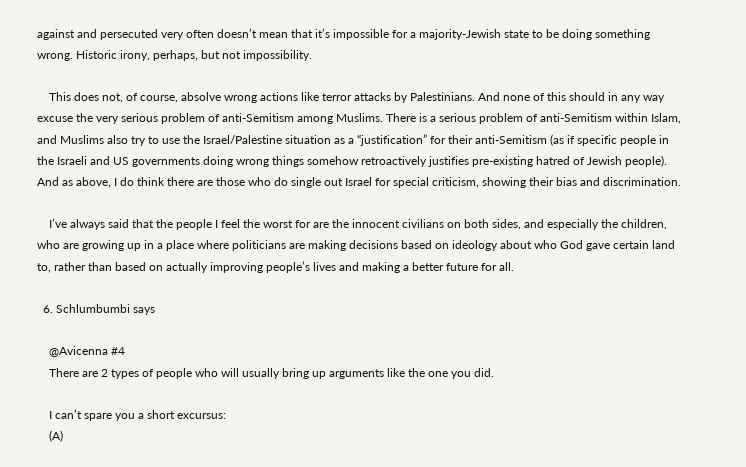against and persecuted very often doesn’t mean that it’s impossible for a majority-Jewish state to be doing something wrong. Historic irony, perhaps, but not impossibility.

    This does not, of course, absolve wrong actions like terror attacks by Palestinians. And none of this should in any way excuse the very serious problem of anti-Semitism among Muslims. There is a serious problem of anti-Semitism within Islam, and Muslims also try to use the Israel/Palestine situation as a “justification” for their anti-Semitism (as if specific people in the Israeli and US governments doing wrong things somehow retroactively justifies pre-existing hatred of Jewish people). And as above, I do think there are those who do single out Israel for special criticism, showing their bias and discrimination.

    I’ve always said that the people I feel the worst for are the innocent civilians on both sides, and especially the children, who are growing up in a place where politicians are making decisions based on ideology about who God gave certain land to, rather than based on actually improving people’s lives and making a better future for all.

  6. Schlumbumbi says

    @Avicenna #4
    There are 2 types of people who will usually bring up arguments like the one you did.

    I can’t spare you a short excursus:
    (A)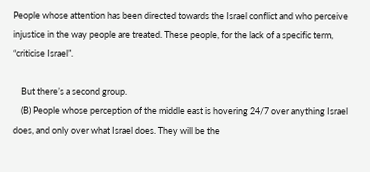People whose attention has been directed towards the Israel conflict and who perceive injustice in the way people are treated. These people, for the lack of a specific term, “criticise Israel”.

    But there’s a second group.
    (B) People whose perception of the middle east is hovering 24/7 over anything Israel does, and only over what Israel does. They will be the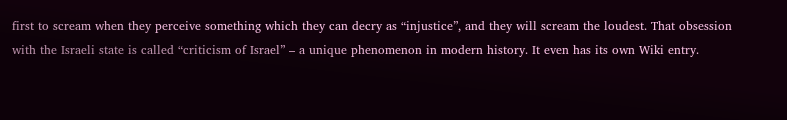first to scream when they perceive something which they can decry as “injustice”, and they will scream the loudest. That obsession with the Israeli state is called “criticism of Israel” – a unique phenomenon in modern history. It even has its own Wiki entry.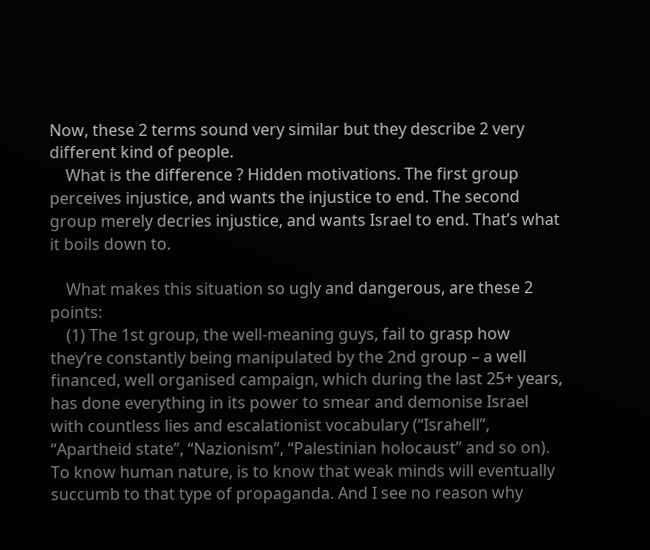Now, these 2 terms sound very similar but they describe 2 very different kind of people.
    What is the difference ? Hidden motivations. The first group perceives injustice, and wants the injustice to end. The second group merely decries injustice, and wants Israel to end. That’s what it boils down to.

    What makes this situation so ugly and dangerous, are these 2 points:
    (1) The 1st group, the well-meaning guys, fail to grasp how they’re constantly being manipulated by the 2nd group – a well financed, well organised campaign, which during the last 25+ years, has done everything in its power to smear and demonise Israel with countless lies and escalationist vocabulary (“Israhell”, “Apartheid state”, “Nazionism”, “Palestinian holocaust” and so on). To know human nature, is to know that weak minds will eventually succumb to that type of propaganda. And I see no reason why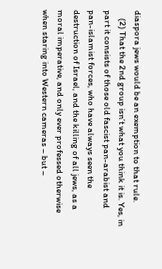diaspora jews would be an exemption to that rule.
    (2) That the 2nd group isn’t what you think it is. Yes, in part it consists of those old fascist pan-arabist and pan-islamist forces, who have always seen the destruction of Israel, and the killing of all jews, as a moral imperative, and only ever professed otherwise when staring into Western cameras – but –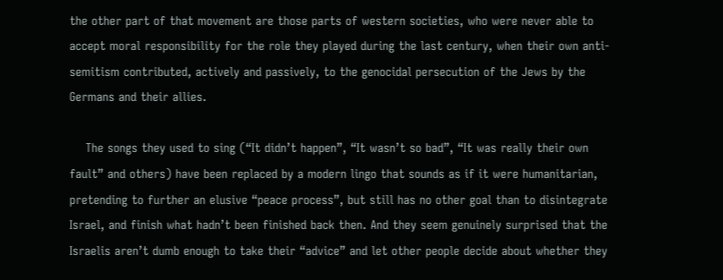the other part of that movement are those parts of western societies, who were never able to accept moral responsibility for the role they played during the last century, when their own anti-semitism contributed, actively and passively, to the genocidal persecution of the Jews by the Germans and their allies.

    The songs they used to sing (“It didn’t happen”, “It wasn’t so bad”, “It was really their own fault” and others) have been replaced by a modern lingo that sounds as if it were humanitarian, pretending to further an elusive “peace process”, but still has no other goal than to disintegrate Israel, and finish what hadn’t been finished back then. And they seem genuinely surprised that the Israelis aren’t dumb enough to take their “advice” and let other people decide about whether they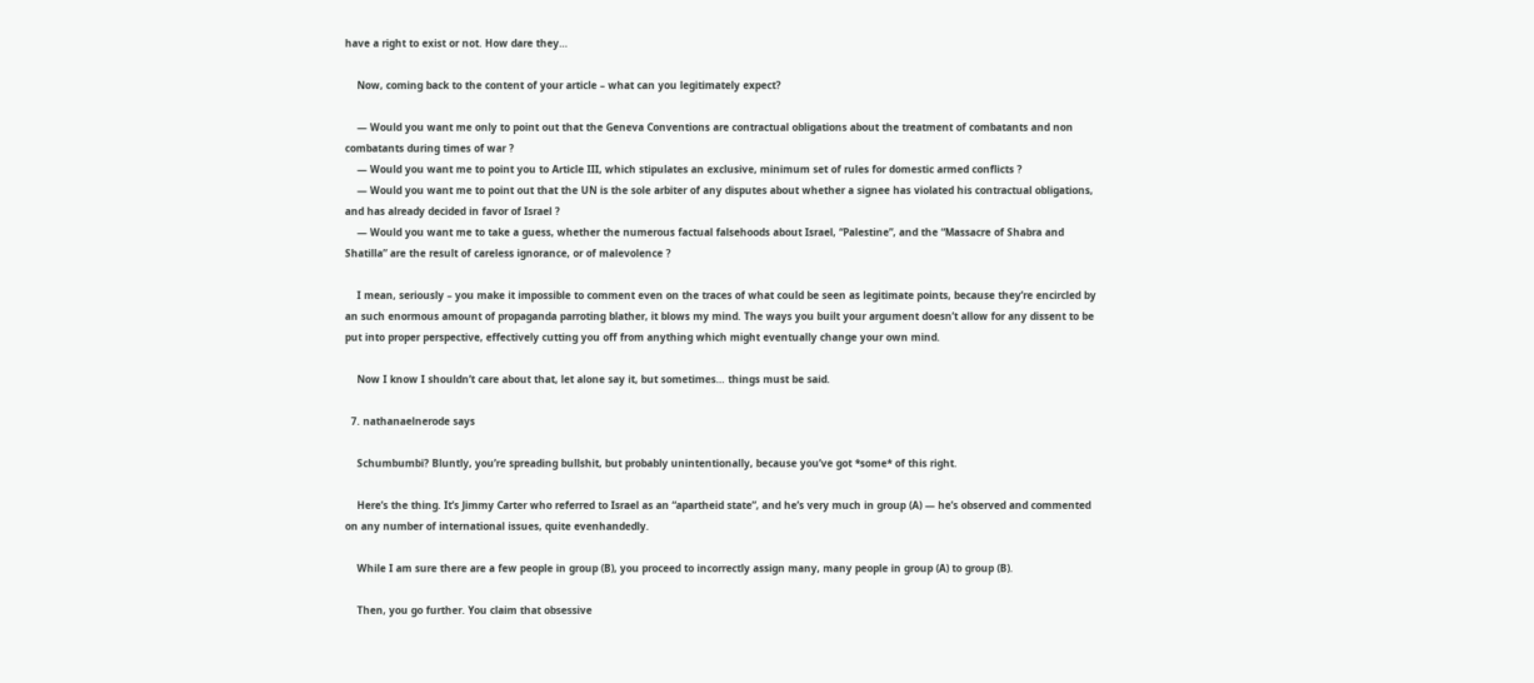have a right to exist or not. How dare they…

    Now, coming back to the content of your article – what can you legitimately expect?

    — Would you want me only to point out that the Geneva Conventions are contractual obligations about the treatment of combatants and non combatants during times of war ?
    — Would you want me to point you to Article III, which stipulates an exclusive, minimum set of rules for domestic armed conflicts ?
    — Would you want me to point out that the UN is the sole arbiter of any disputes about whether a signee has violated his contractual obligations, and has already decided in favor of Israel ?
    — Would you want me to take a guess, whether the numerous factual falsehoods about Israel, “Palestine”, and the “Massacre of Shabra and Shatilla” are the result of careless ignorance, or of malevolence ?

    I mean, seriously – you make it impossible to comment even on the traces of what could be seen as legitimate points, because they’re encircled by an such enormous amount of propaganda parroting blather, it blows my mind. The ways you built your argument doesn’t allow for any dissent to be put into proper perspective, effectively cutting you off from anything which might eventually change your own mind.

    Now I know I shouldn’t care about that, let alone say it, but sometimes… things must be said.

  7. nathanaelnerode says

    Schumbumbi? Bluntly, you’re spreading bullshit, but probably unintentionally, because you’ve got *some* of this right.

    Here’s the thing. It’s Jimmy Carter who referred to Israel as an “apartheid state”, and he’s very much in group (A) — he’s observed and commented on any number of international issues, quite evenhandedly.

    While I am sure there are a few people in group (B), you proceed to incorrectly assign many, many people in group (A) to group (B).

    Then, you go further. You claim that obsessive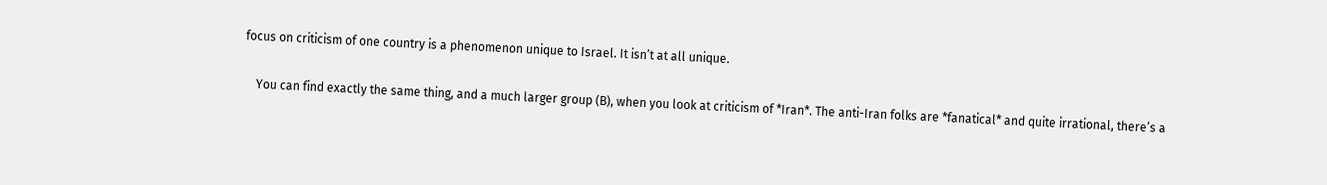focus on criticism of one country is a phenomenon unique to Israel. It isn’t at all unique.

    You can find exactly the same thing, and a much larger group (B), when you look at criticism of *Iran*. The anti-Iran folks are *fanatical* and quite irrational, there’s a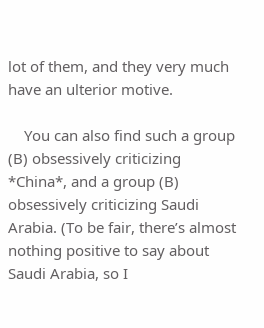lot of them, and they very much have an ulterior motive.

    You can also find such a group (B) obsessively criticizing *China*, and a group (B) obsessively criticizing Saudi Arabia. (To be fair, there’s almost nothing positive to say about Saudi Arabia, so I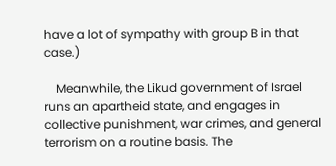have a lot of sympathy with group B in that case.)

    Meanwhile, the Likud government of Israel runs an apartheid state, and engages in collective punishment, war crimes, and general terrorism on a routine basis. The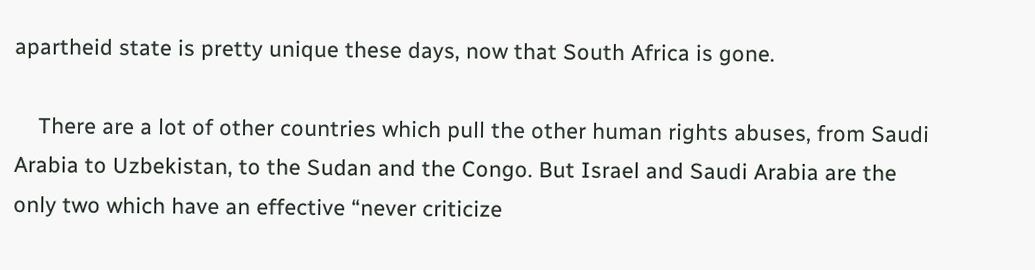apartheid state is pretty unique these days, now that South Africa is gone.

    There are a lot of other countries which pull the other human rights abuses, from Saudi Arabia to Uzbekistan, to the Sudan and the Congo. But Israel and Saudi Arabia are the only two which have an effective “never criticize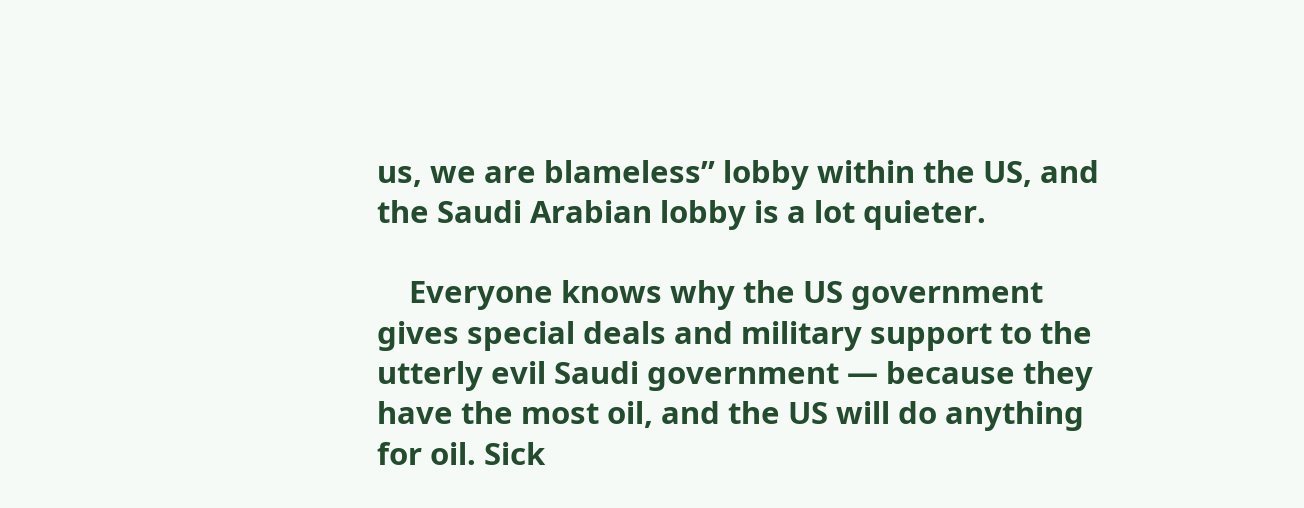us, we are blameless” lobby within the US, and the Saudi Arabian lobby is a lot quieter.

    Everyone knows why the US government gives special deals and military support to the utterly evil Saudi government — because they have the most oil, and the US will do anything for oil. Sick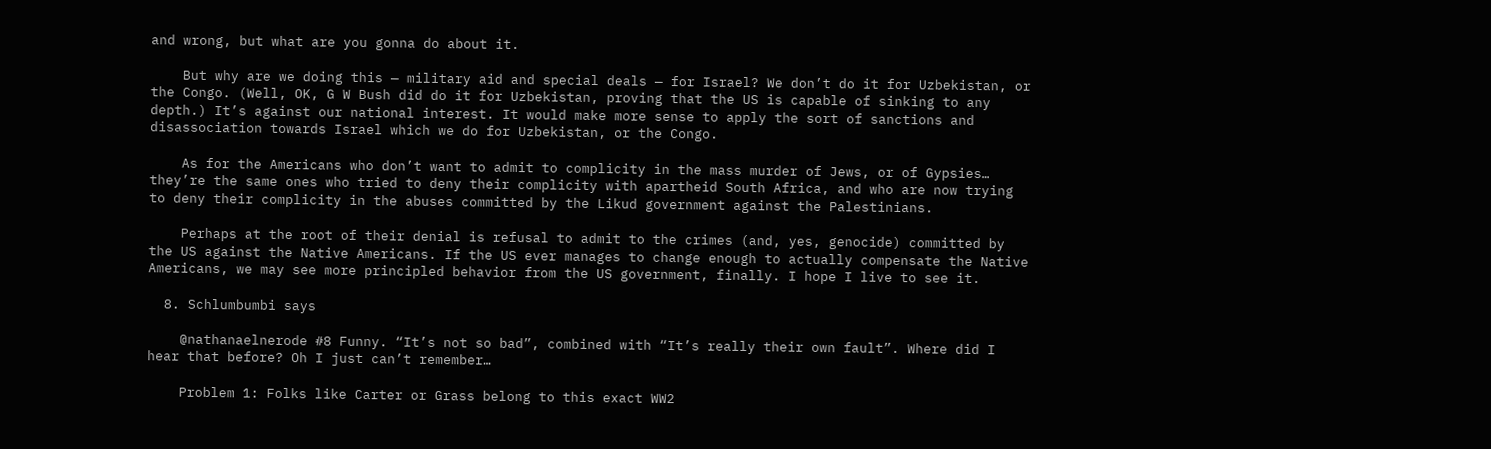and wrong, but what are you gonna do about it.

    But why are we doing this — military aid and special deals — for Israel? We don’t do it for Uzbekistan, or the Congo. (Well, OK, G W Bush did do it for Uzbekistan, proving that the US is capable of sinking to any depth.) It’s against our national interest. It would make more sense to apply the sort of sanctions and disassociation towards Israel which we do for Uzbekistan, or the Congo.

    As for the Americans who don’t want to admit to complicity in the mass murder of Jews, or of Gypsies… they’re the same ones who tried to deny their complicity with apartheid South Africa, and who are now trying to deny their complicity in the abuses committed by the Likud government against the Palestinians.

    Perhaps at the root of their denial is refusal to admit to the crimes (and, yes, genocide) committed by the US against the Native Americans. If the US ever manages to change enough to actually compensate the Native Americans, we may see more principled behavior from the US government, finally. I hope I live to see it.

  8. Schlumbumbi says

    @nathanaelnerode #8 Funny. “It’s not so bad”, combined with “It’s really their own fault”. Where did I hear that before? Oh I just can’t remember…

    Problem 1: Folks like Carter or Grass belong to this exact WW2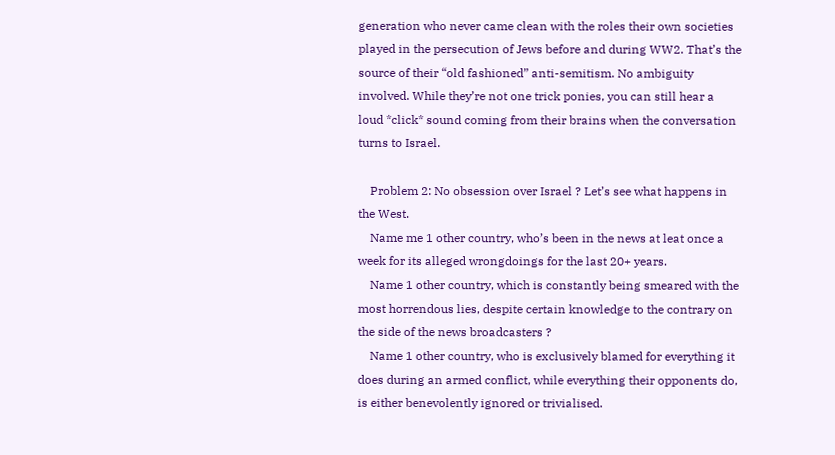generation who never came clean with the roles their own societies played in the persecution of Jews before and during WW2. That’s the source of their “old fashioned” anti-semitism. No ambiguity involved. While they’re not one trick ponies, you can still hear a loud *click* sound coming from their brains when the conversation turns to Israel.

    Problem 2: No obsession over Israel ? Let’s see what happens in the West.
    Name me 1 other country, who’s been in the news at leat once a week for its alleged wrongdoings for the last 20+ years.
    Name 1 other country, which is constantly being smeared with the most horrendous lies, despite certain knowledge to the contrary on the side of the news broadcasters ?
    Name 1 other country, who is exclusively blamed for everything it does during an armed conflict, while everything their opponents do, is either benevolently ignored or trivialised.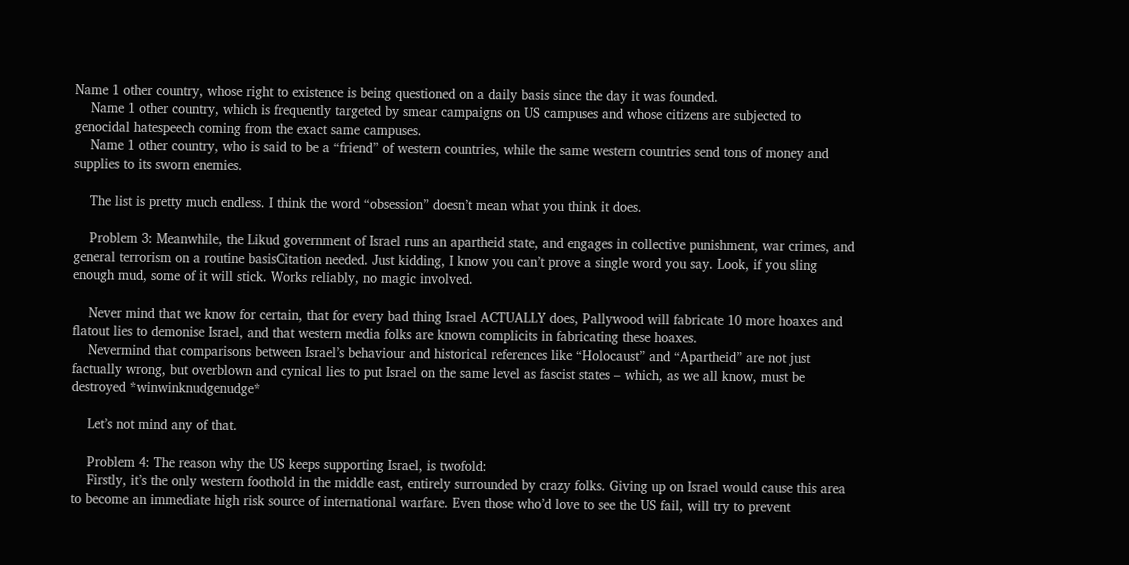Name 1 other country, whose right to existence is being questioned on a daily basis since the day it was founded.
    Name 1 other country, which is frequently targeted by smear campaigns on US campuses and whose citizens are subjected to genocidal hatespeech coming from the exact same campuses.
    Name 1 other country, who is said to be a “friend” of western countries, while the same western countries send tons of money and supplies to its sworn enemies.

    The list is pretty much endless. I think the word “obsession” doesn’t mean what you think it does.

    Problem 3: Meanwhile, the Likud government of Israel runs an apartheid state, and engages in collective punishment, war crimes, and general terrorism on a routine basisCitation needed. Just kidding, I know you can’t prove a single word you say. Look, if you sling enough mud, some of it will stick. Works reliably, no magic involved.

    Never mind that we know for certain, that for every bad thing Israel ACTUALLY does, Pallywood will fabricate 10 more hoaxes and flatout lies to demonise Israel, and that western media folks are known complicits in fabricating these hoaxes.
    Nevermind that comparisons between Israel’s behaviour and historical references like “Holocaust” and “Apartheid” are not just factually wrong, but overblown and cynical lies to put Israel on the same level as fascist states – which, as we all know, must be destroyed *winwinknudgenudge*

    Let’s not mind any of that.

    Problem 4: The reason why the US keeps supporting Israel, is twofold:
    Firstly, it’s the only western foothold in the middle east, entirely surrounded by crazy folks. Giving up on Israel would cause this area to become an immediate high risk source of international warfare. Even those who’d love to see the US fail, will try to prevent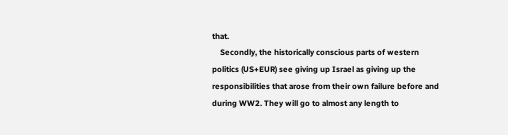that.
    Secondly, the historically conscious parts of western politics (US+EUR) see giving up Israel as giving up the responsibilities that arose from their own failure before and during WW2. They will go to almost any length to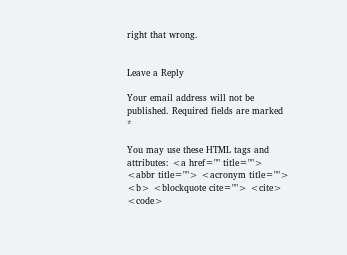right that wrong.


Leave a Reply

Your email address will not be published. Required fields are marked *

You may use these HTML tags and attributes: <a href="" title=""> <abbr title=""> <acronym title=""> <b> <blockquote cite=""> <cite> <code>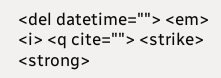<del datetime=""> <em> <i> <q cite=""> <strike> <strong>